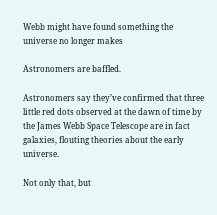Webb might have found something the universe no longer makes

Astronomers are baffled.

Astronomers say they’ve confirmed that three little red dots observed at the dawn of time by the James Webb Space Telescope are in fact galaxies, flouting theories about the early universe.

Not only that, but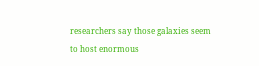researchers say those galaxies seem to host enormous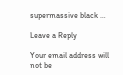supermassive black …

Leave a Reply

Your email address will not be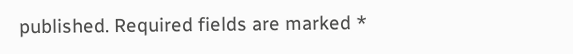published. Required fields are marked *